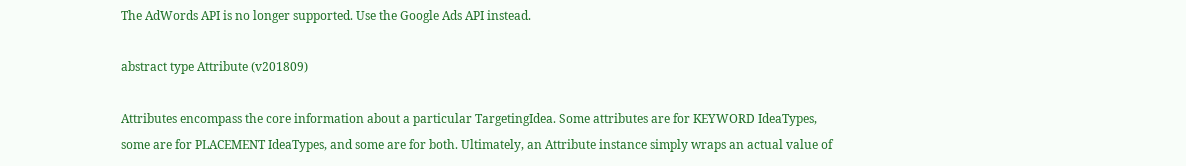The AdWords API is no longer supported. Use the Google Ads API instead.

abstract type Attribute (v201809)

Attributes encompass the core information about a particular TargetingIdea. Some attributes are for KEYWORD IdeaTypes, some are for PLACEMENT IdeaTypes, and some are for both. Ultimately, an Attribute instance simply wraps an actual value of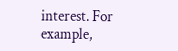interest. For example,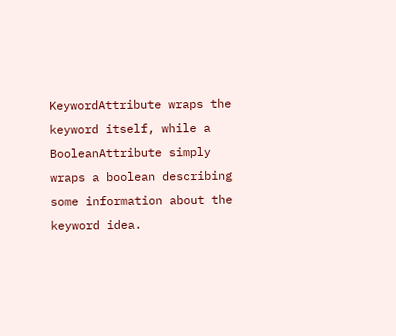KeywordAttribute wraps the keyword itself, while a BooleanAttribute simply wraps a boolean describing some information about the keyword idea.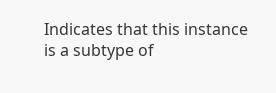Indicates that this instance is a subtype of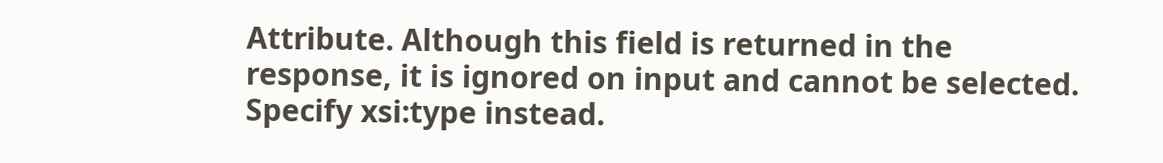Attribute. Although this field is returned in the response, it is ignored on input and cannot be selected. Specify xsi:type instead.